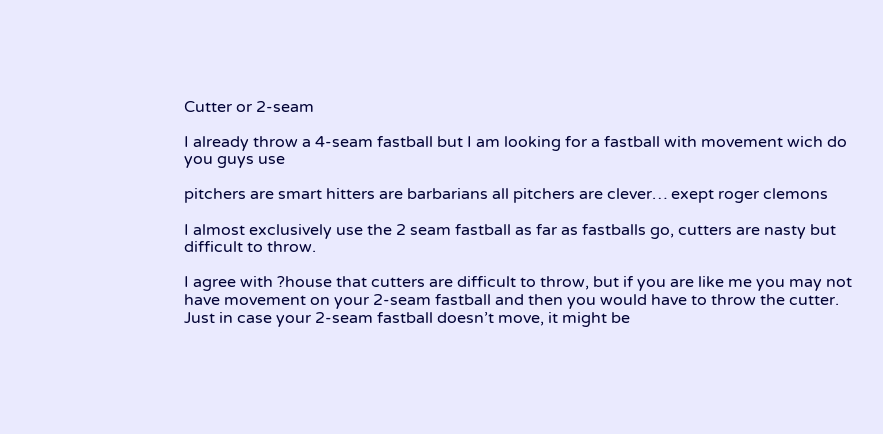Cutter or 2-seam

I already throw a 4-seam fastball but I am looking for a fastball with movement wich do you guys use

pitchers are smart hitters are barbarians all pitchers are clever… exept roger clemons

I almost exclusively use the 2 seam fastball as far as fastballs go, cutters are nasty but difficult to throw.

I agree with ?house that cutters are difficult to throw, but if you are like me you may not have movement on your 2-seam fastball and then you would have to throw the cutter. Just in case your 2-seam fastball doesn’t move, it might be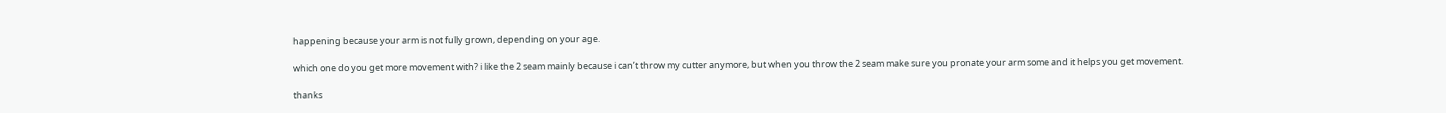happening because your arm is not fully grown, depending on your age.

which one do you get more movement with? i like the 2 seam mainly because i can’t throw my cutter anymore, but when you throw the 2 seam make sure you pronate your arm some and it helps you get movement.

thanks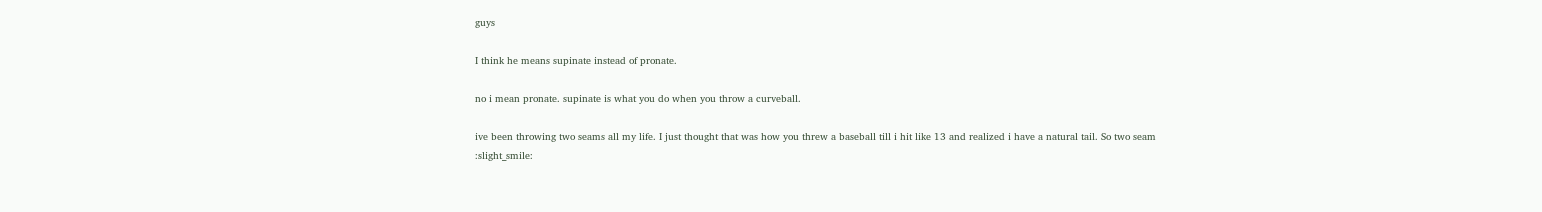guys

I think he means supinate instead of pronate.

no i mean pronate. supinate is what you do when you throw a curveball.

ive been throwing two seams all my life. I just thought that was how you threw a baseball till i hit like 13 and realized i have a natural tail. So two seam :slight_smile: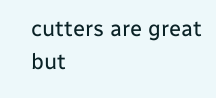cutters are great but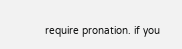require pronation. if you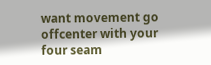want movement go offcenter with your four seam